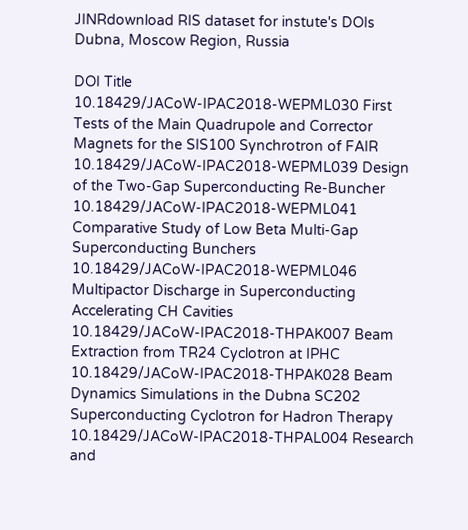JINRdownload RIS dataset for instute's DOIs
Dubna, Moscow Region, Russia

DOI Title
10.18429/JACoW-IPAC2018-WEPML030 First Tests of the Main Quadrupole and Corrector Magnets for the SIS100 Synchrotron of FAIR
10.18429/JACoW-IPAC2018-WEPML039 Design of the Two-Gap Superconducting Re-Buncher
10.18429/JACoW-IPAC2018-WEPML041 Comparative Study of Low Beta Multi-Gap Superconducting Bunchers
10.18429/JACoW-IPAC2018-WEPML046 Multipactor Discharge in Superconducting Accelerating CH Cavities
10.18429/JACoW-IPAC2018-THPAK007 Beam Extraction from TR24 Cyclotron at IPHC
10.18429/JACoW-IPAC2018-THPAK028 Beam Dynamics Simulations in the Dubna SC202 Superconducting Cyclotron for Hadron Therapy
10.18429/JACoW-IPAC2018-THPAL004 Research and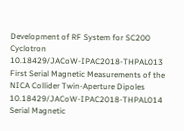Development of RF System for SC200 Cyclotron
10.18429/JACoW-IPAC2018-THPAL013 First Serial Magnetic Measurements of the NICA Collider Twin-Aperture Dipoles
10.18429/JACoW-IPAC2018-THPAL014 Serial Magnetic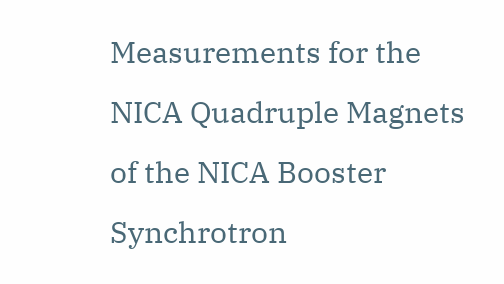Measurements for the NICA Quadruple Magnets of the NICA Booster Synchrotron